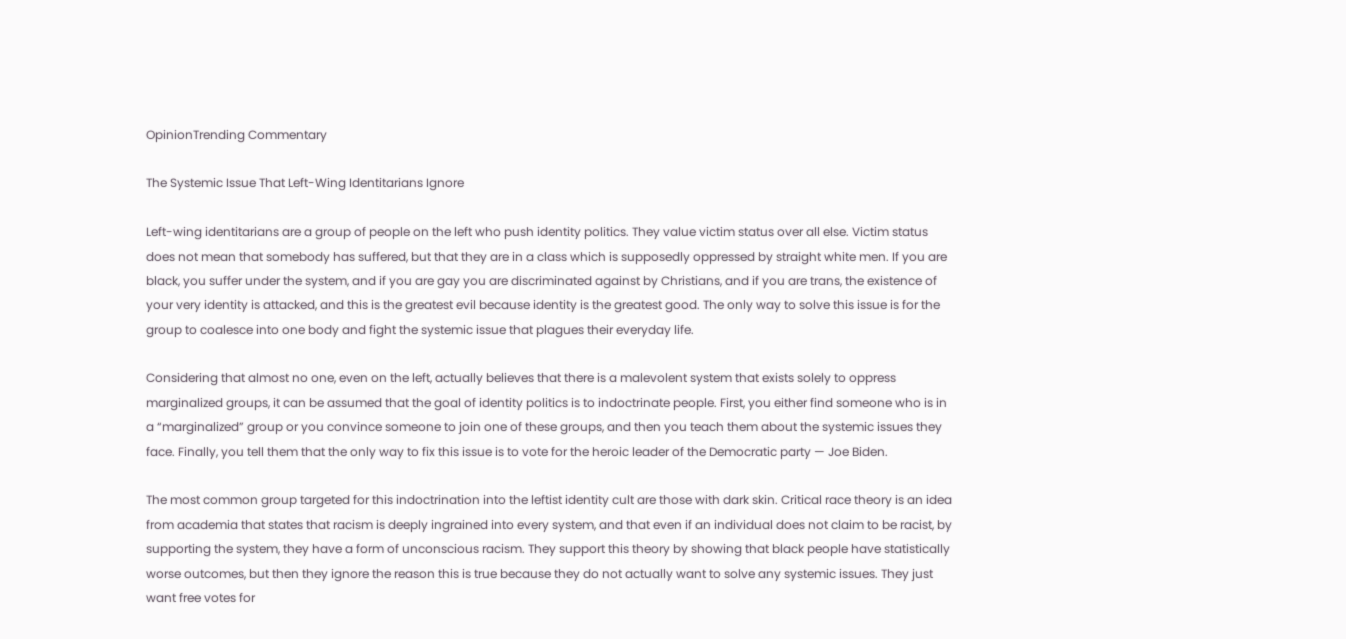OpinionTrending Commentary

The Systemic Issue That Left-Wing Identitarians Ignore

Left-wing identitarians are a group of people on the left who push identity politics. They value victim status over all else. Victim status does not mean that somebody has suffered, but that they are in a class which is supposedly oppressed by straight white men. If you are black, you suffer under the system, and if you are gay you are discriminated against by Christians, and if you are trans, the existence of your very identity is attacked, and this is the greatest evil because identity is the greatest good. The only way to solve this issue is for the group to coalesce into one body and fight the systemic issue that plagues their everyday life.

Considering that almost no one, even on the left, actually believes that there is a malevolent system that exists solely to oppress marginalized groups, it can be assumed that the goal of identity politics is to indoctrinate people. First, you either find someone who is in a “marginalized” group or you convince someone to join one of these groups, and then you teach them about the systemic issues they face. Finally, you tell them that the only way to fix this issue is to vote for the heroic leader of the Democratic party — Joe Biden.

The most common group targeted for this indoctrination into the leftist identity cult are those with dark skin. Critical race theory is an idea from academia that states that racism is deeply ingrained into every system, and that even if an individual does not claim to be racist, by supporting the system, they have a form of unconscious racism. They support this theory by showing that black people have statistically worse outcomes, but then they ignore the reason this is true because they do not actually want to solve any systemic issues. They just want free votes for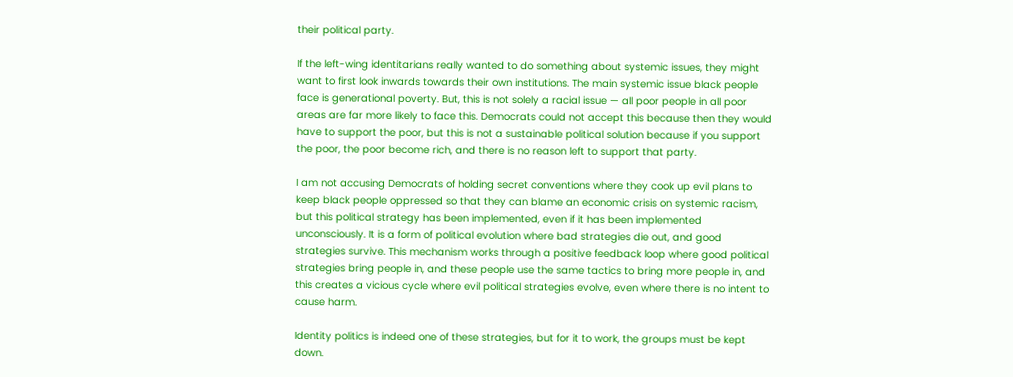their political party.

If the left-wing identitarians really wanted to do something about systemic issues, they might want to first look inwards towards their own institutions. The main systemic issue black people face is generational poverty. But, this is not solely a racial issue — all poor people in all poor areas are far more likely to face this. Democrats could not accept this because then they would have to support the poor, but this is not a sustainable political solution because if you support the poor, the poor become rich, and there is no reason left to support that party.

I am not accusing Democrats of holding secret conventions where they cook up evil plans to keep black people oppressed so that they can blame an economic crisis on systemic racism, but this political strategy has been implemented, even if it has been implemented unconsciously. It is a form of political evolution where bad strategies die out, and good strategies survive. This mechanism works through a positive feedback loop where good political strategies bring people in, and these people use the same tactics to bring more people in, and this creates a vicious cycle where evil political strategies evolve, even where there is no intent to cause harm.

Identity politics is indeed one of these strategies, but for it to work, the groups must be kept down.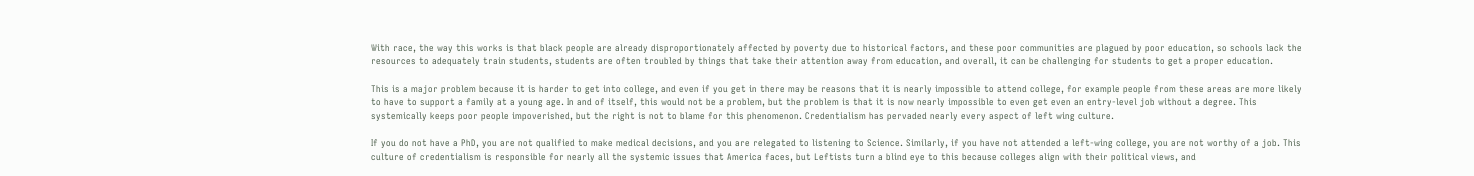With race, the way this works is that black people are already disproportionately affected by poverty due to historical factors, and these poor communities are plagued by poor education, so schools lack the resources to adequately train students, students are often troubled by things that take their attention away from education, and overall, it can be challenging for students to get a proper education.

This is a major problem because it is harder to get into college, and even if you get in there may be reasons that it is nearly impossible to attend college, for example people from these areas are more likely to have to support a family at a young age. In and of itself, this would not be a problem, but the problem is that it is now nearly impossible to even get even an entry-level job without a degree. This systemically keeps poor people impoverished, but the right is not to blame for this phenomenon. Credentialism has pervaded nearly every aspect of left wing culture.

If you do not have a PhD, you are not qualified to make medical decisions, and you are relegated to listening to Science. Similarly, if you have not attended a left-wing college, you are not worthy of a job. This culture of credentialism is responsible for nearly all the systemic issues that America faces, but Leftists turn a blind eye to this because colleges align with their political views, and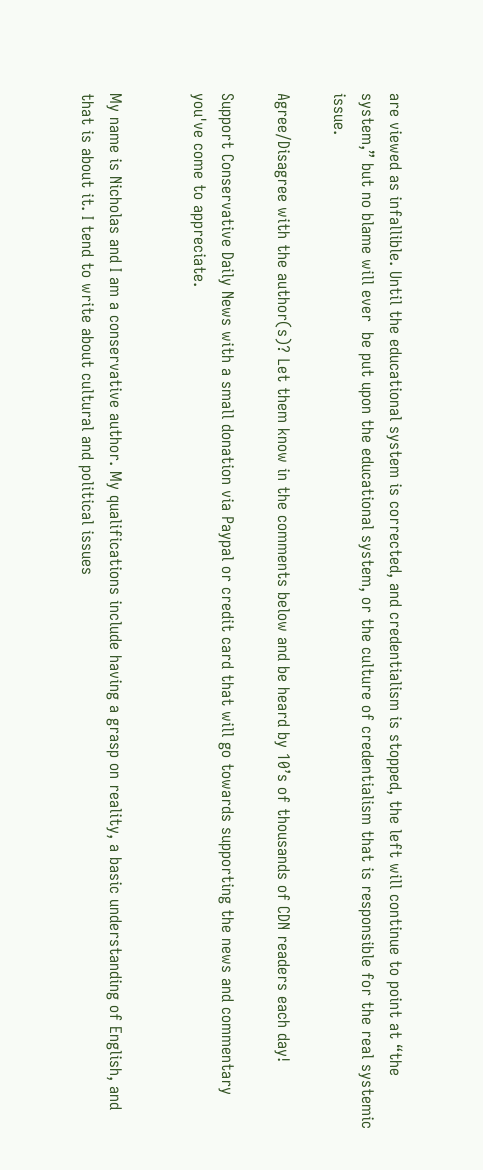are viewed as infallible. Until the educational system is corrected, and credentialism is stopped, the left will continue to point at “the system,” but no blame will ever  be put upon the educational system, or the culture of credentialism that is responsible for the real systemic issue.

Agree/Disagree with the author(s)? Let them know in the comments below and be heard by 10’s of thousands of CDN readers each day!

Support Conservative Daily News with a small donation via Paypal or credit card that will go towards supporting the news and commentary you've come to appreciate.


My name is Nicholas and I am a conservative author. My qualifications include having a grasp on reality, a basic understanding of English, and that is about it. I tend to write about cultural and political issues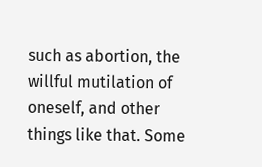such as abortion, the willful mutilation of oneself, and other things like that. Some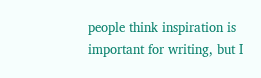people think inspiration is important for writing, but I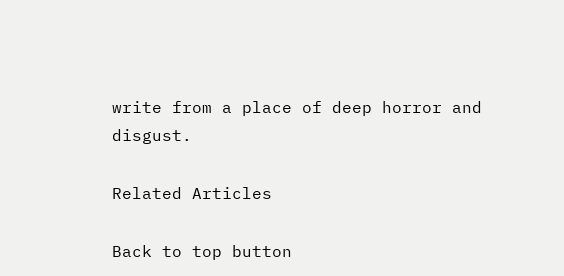write from a place of deep horror and disgust.

Related Articles

Back to top button